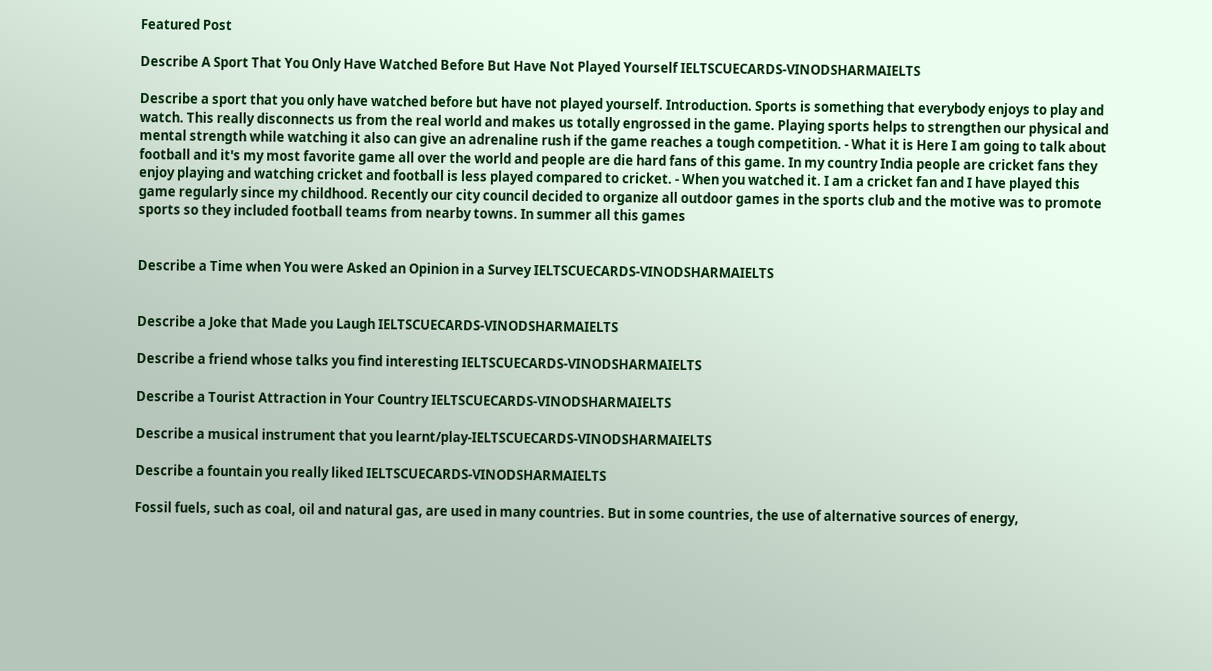Featured Post

Describe A Sport That You Only Have Watched Before But Have Not Played Yourself IELTSCUECARDS-VINODSHARMAIELTS

Describe a sport that you only have watched before but have not played yourself. Introduction. Sports is something that everybody enjoys to play and watch. This really disconnects us from the real world and makes us totally engrossed in the game. Playing sports helps to strengthen our physical and mental strength while watching it also can give an adrenaline rush if the game reaches a tough competition. - What it is Here I am going to talk about football and it's my most favorite game all over the world and people are die hard fans of this game. In my country India people are cricket fans they enjoy playing and watching cricket and football is less played compared to cricket. - When you watched it. I am a cricket fan and I have played this game regularly since my childhood. Recently our city council decided to organize all outdoor games in the sports club and the motive was to promote sports so they included football teams from nearby towns. In summer all this games


Describe a Time when You were Asked an Opinion in a Survey IELTSCUECARDS-VINODSHARMAIELTS


Describe a Joke that Made you Laugh IELTSCUECARDS-VINODSHARMAIELTS

Describe a friend whose talks you find interesting IELTSCUECARDS-VINODSHARMAIELTS

Describe a Tourist Attraction in Your Country IELTSCUECARDS-VINODSHARMAIELTS

Describe a musical instrument that you learnt/play-IELTSCUECARDS-VINODSHARMAIELTS

Describe a fountain you really liked IELTSCUECARDS-VINODSHARMAIELTS

Fossil fuels, such as coal, oil and natural gas, are used in many countries. But in some countries, the use of alternative sources of energy,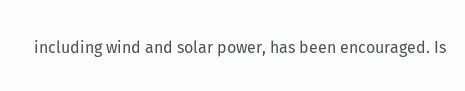including wind and solar power, has been encouraged. Is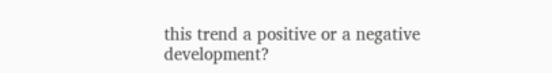this trend a positive or a negative development?